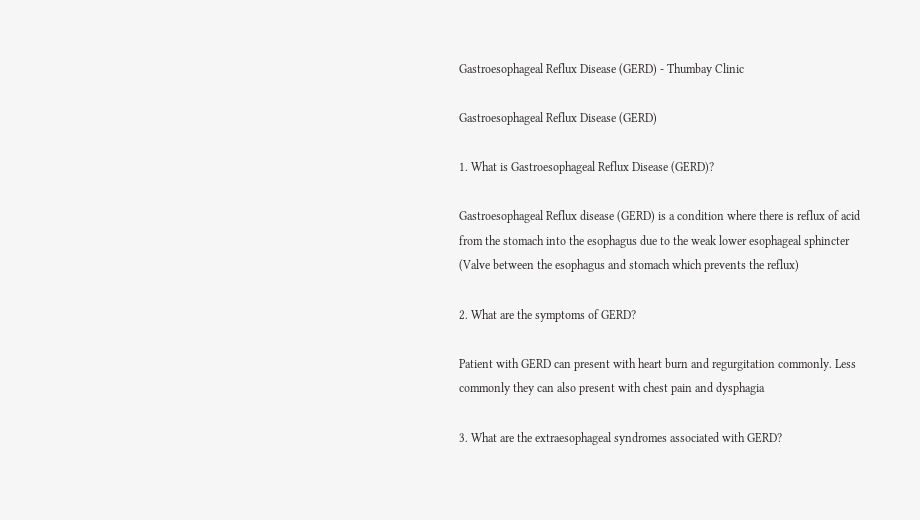Gastroesophageal Reflux Disease (GERD) - Thumbay Clinic

Gastroesophageal Reflux Disease (GERD)

1. What is Gastroesophageal Reflux Disease (GERD)?

Gastroesophageal Reflux disease (GERD) is a condition where there is reflux of acid from the stomach into the esophagus due to the weak lower esophageal sphincter (Valve between the esophagus and stomach which prevents the reflux)

2. What are the symptoms of GERD?

Patient with GERD can present with heart burn and regurgitation commonly. Less commonly they can also present with chest pain and dysphagia

3. What are the extraesophageal syndromes associated with GERD?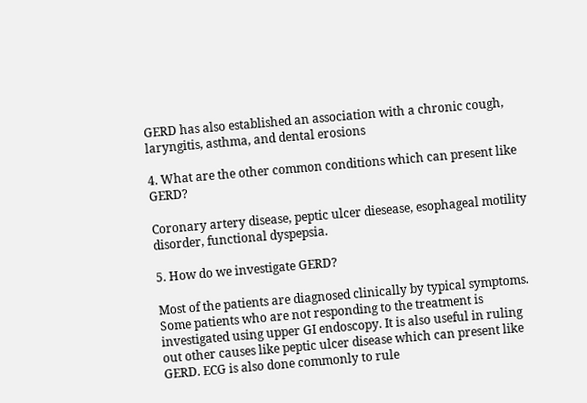GERD has also established an association with a chronic cough, laryngitis, asthma, and dental erosions

4. What are the other common conditions which can present like GERD?

Coronary artery disease, peptic ulcer diesease, esophageal motility disorder, functional dyspepsia.

5. How do we investigate GERD?

Most of the patients are diagnosed clinically by typical symptoms. Some patients who are not responding to the treatment is investigated using upper GI endoscopy. It is also useful in ruling out other causes like peptic ulcer disease which can present like GERD. ECG is also done commonly to rule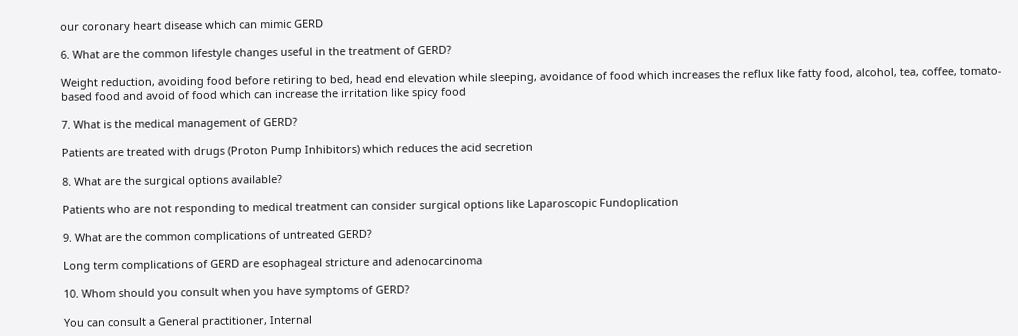our coronary heart disease which can mimic GERD

6. What are the common lifestyle changes useful in the treatment of GERD?

Weight reduction, avoiding food before retiring to bed, head end elevation while sleeping, avoidance of food which increases the reflux like fatty food, alcohol, tea, coffee, tomato-based food and avoid of food which can increase the irritation like spicy food

7. What is the medical management of GERD?

Patients are treated with drugs (Proton Pump Inhibitors) which reduces the acid secretion

8. What are the surgical options available?

Patients who are not responding to medical treatment can consider surgical options like Laparoscopic Fundoplication

9. What are the common complications of untreated GERD?

Long term complications of GERD are esophageal stricture and adenocarcinoma

10. Whom should you consult when you have symptoms of GERD?

You can consult a General practitioner, Internal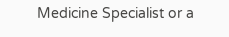Medicine Specialist or a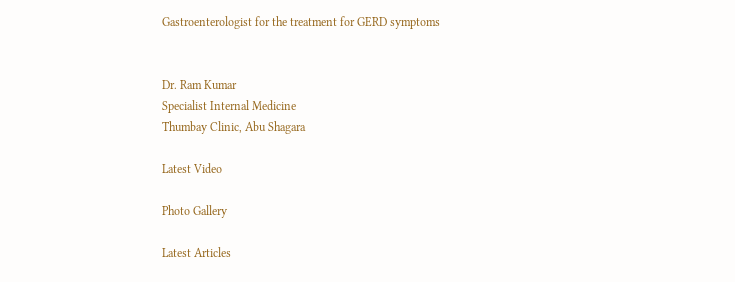Gastroenterologist for the treatment for GERD symptoms


Dr. Ram Kumar
Specialist Internal Medicine
Thumbay Clinic, Abu Shagara

Latest Video

Photo Gallery

Latest Articles